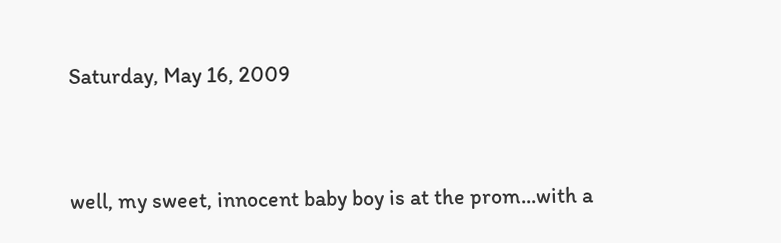Saturday, May 16, 2009


well, my sweet, innocent baby boy is at the prom...with a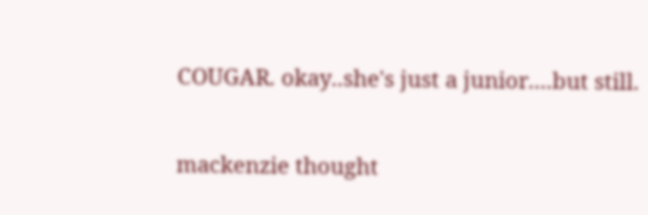COUGAR. okay..she's just a junior....but still.

mackenzie thought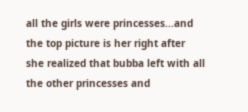all the girls were princesses...and the top picture is her right after she realized that bubba left with all the other princesses and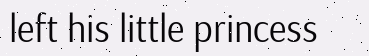left his little princess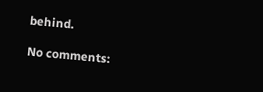behind.

No comments: